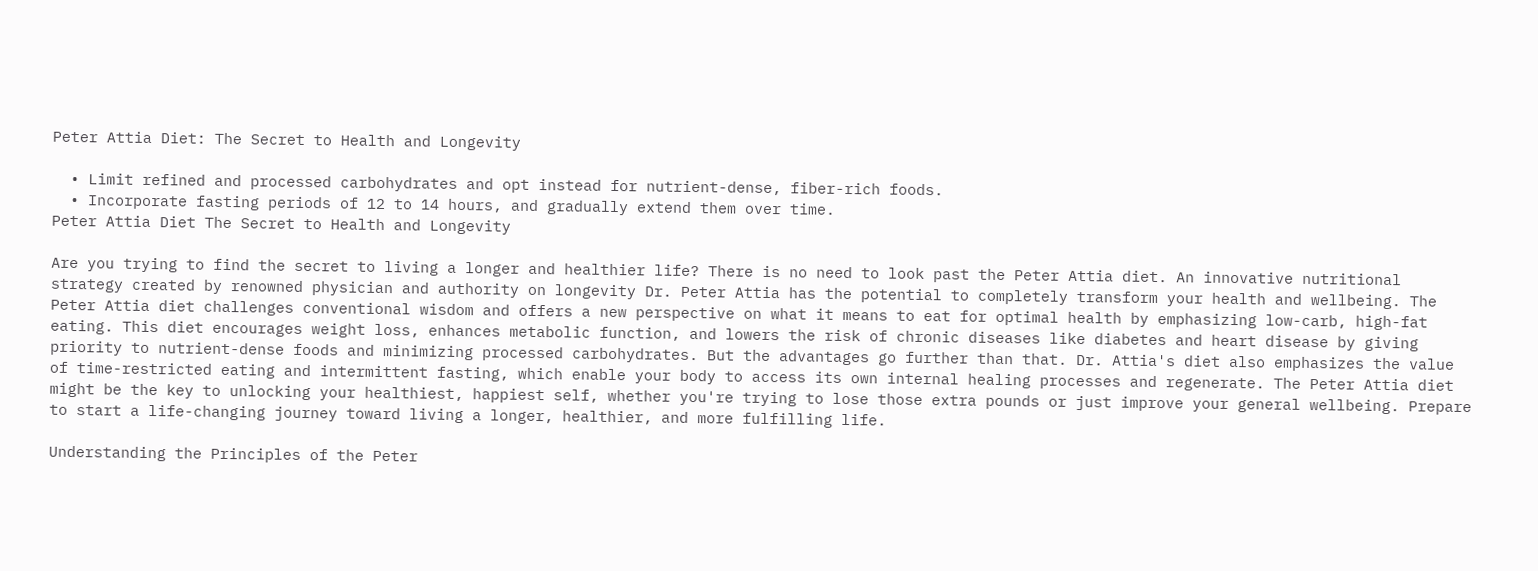Peter Attia Diet: The Secret to Health and Longevity

  • Limit refined and processed carbohydrates and opt instead for nutrient-dense, fiber-rich foods.
  • Incorporate fasting periods of 12 to 14 hours, and gradually extend them over time.
Peter Attia Diet The Secret to Health and Longevity

Are you trying to find the secret to living a longer and healthier life? There is no need to look past the Peter Attia diet. An innovative nutritional strategy created by renowned physician and authority on longevity Dr. Peter Attia has the potential to completely transform your health and wellbeing. The Peter Attia diet challenges conventional wisdom and offers a new perspective on what it means to eat for optimal health by emphasizing low-carb, high-fat eating. This diet encourages weight loss, enhances metabolic function, and lowers the risk of chronic diseases like diabetes and heart disease by giving priority to nutrient-dense foods and minimizing processed carbohydrates. But the advantages go further than that. Dr. Attia's diet also emphasizes the value of time-restricted eating and intermittent fasting, which enable your body to access its own internal healing processes and regenerate. The Peter Attia diet might be the key to unlocking your healthiest, happiest self, whether you're trying to lose those extra pounds or just improve your general wellbeing. Prepare to start a life-changing journey toward living a longer, healthier, and more fulfilling life.

Understanding the Principles of the Peter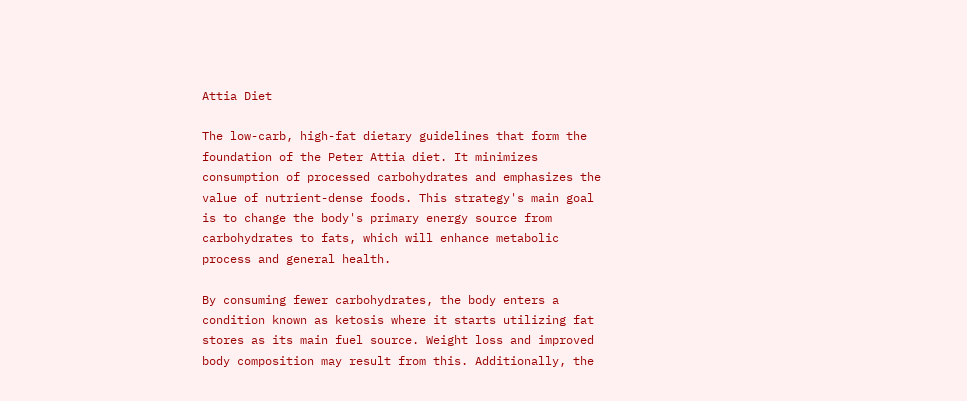Attia Diet

The low-carb, high-fat dietary guidelines that form the foundation of the Peter Attia diet. It minimizes consumption of processed carbohydrates and emphasizes the value of nutrient-dense foods. This strategy's main goal is to change the body's primary energy source from carbohydrates to fats, which will enhance metabolic process and general health.

By consuming fewer carbohydrates, the body enters a condition known as ketosis where it starts utilizing fat stores as its main fuel source. Weight loss and improved body composition may result from this. Additionally, the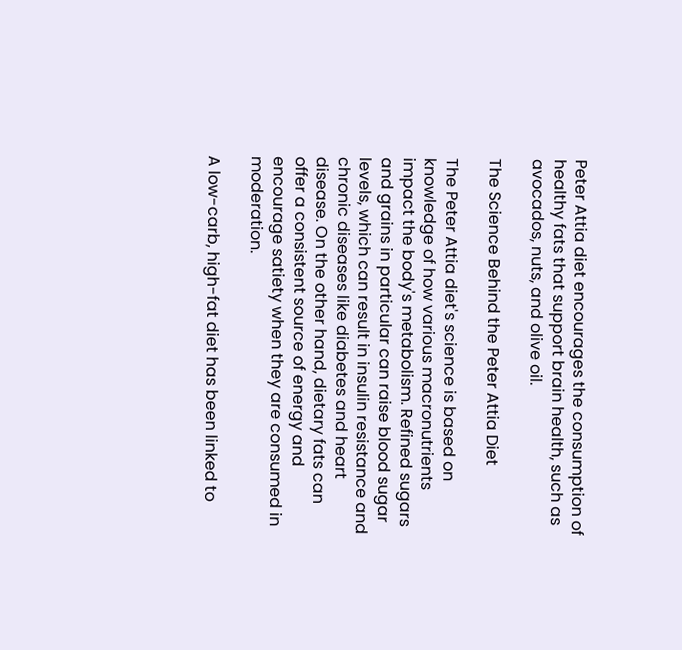Peter Attia diet encourages the consumption of healthy fats that support brain health, such as avocados, nuts, and olive oil.

The Science Behind the Peter Attia Diet

The Peter Attia diet's science is based on knowledge of how various macronutrients impact the body's metabolism. Refined sugars and grains in particular can raise blood sugar levels, which can result in insulin resistance and chronic diseases like diabetes and heart disease. On the other hand, dietary fats can offer a consistent source of energy and encourage satiety when they are consumed in moderation.

A low-carb, high-fat diet has been linked to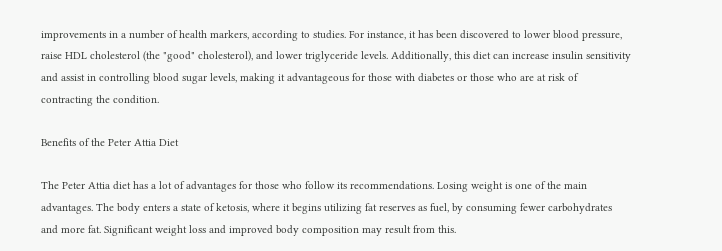improvements in a number of health markers, according to studies. For instance, it has been discovered to lower blood pressure, raise HDL cholesterol (the "good" cholesterol), and lower triglyceride levels. Additionally, this diet can increase insulin sensitivity and assist in controlling blood sugar levels, making it advantageous for those with diabetes or those who are at risk of contracting the condition.

Benefits of the Peter Attia Diet

The Peter Attia diet has a lot of advantages for those who follow its recommendations. Losing weight is one of the main advantages. The body enters a state of ketosis, where it begins utilizing fat reserves as fuel, by consuming fewer carbohydrates and more fat. Significant weight loss and improved body composition may result from this.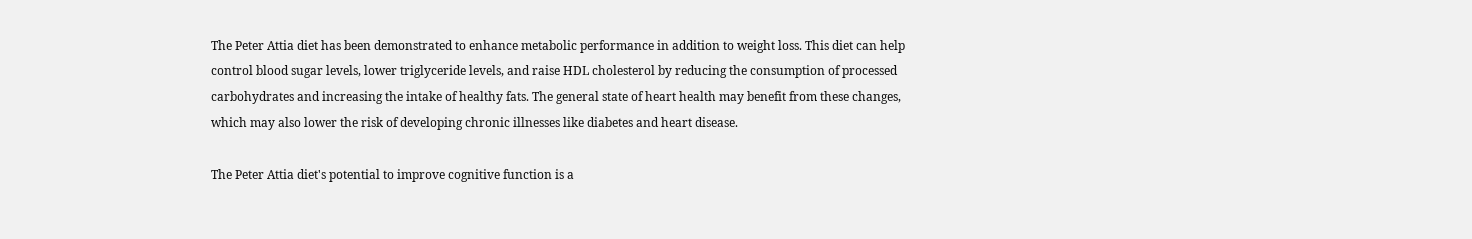The Peter Attia diet has been demonstrated to enhance metabolic performance in addition to weight loss. This diet can help control blood sugar levels, lower triglyceride levels, and raise HDL cholesterol by reducing the consumption of processed carbohydrates and increasing the intake of healthy fats. The general state of heart health may benefit from these changes, which may also lower the risk of developing chronic illnesses like diabetes and heart disease.

The Peter Attia diet's potential to improve cognitive function is a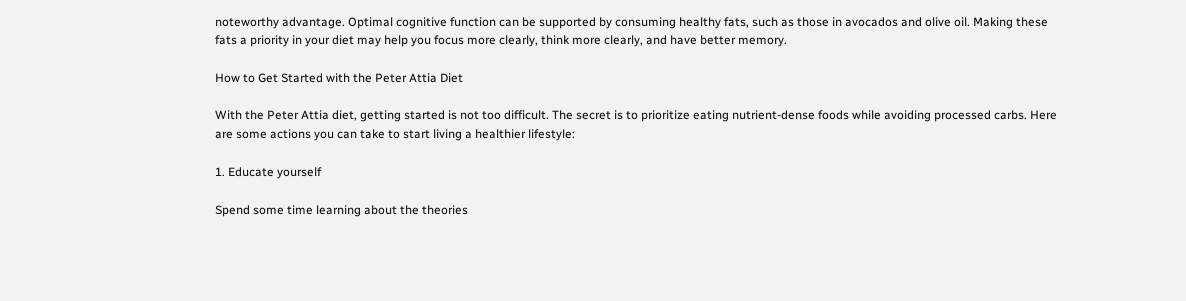noteworthy advantage. Optimal cognitive function can be supported by consuming healthy fats, such as those in avocados and olive oil. Making these fats a priority in your diet may help you focus more clearly, think more clearly, and have better memory.

How to Get Started with the Peter Attia Diet

With the Peter Attia diet, getting started is not too difficult. The secret is to prioritize eating nutrient-dense foods while avoiding processed carbs. Here are some actions you can take to start living a healthier lifestyle:

1. Educate yourself

Spend some time learning about the theories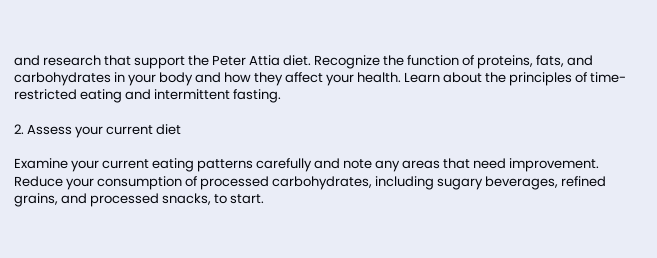and research that support the Peter Attia diet. Recognize the function of proteins, fats, and carbohydrates in your body and how they affect your health. Learn about the principles of time-restricted eating and intermittent fasting.

2. Assess your current diet

Examine your current eating patterns carefully and note any areas that need improvement. Reduce your consumption of processed carbohydrates, including sugary beverages, refined grains, and processed snacks, to start.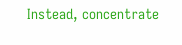Instead, concentrate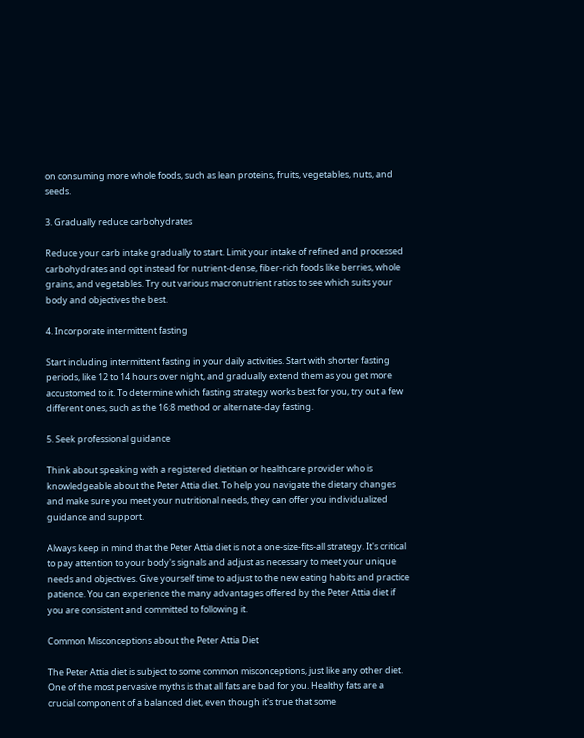on consuming more whole foods, such as lean proteins, fruits, vegetables, nuts, and seeds.

3. Gradually reduce carbohydrates

Reduce your carb intake gradually to start. Limit your intake of refined and processed carbohydrates and opt instead for nutrient-dense, fiber-rich foods like berries, whole grains, and vegetables. Try out various macronutrient ratios to see which suits your body and objectives the best.

4. Incorporate intermittent fasting

Start including intermittent fasting in your daily activities. Start with shorter fasting periods, like 12 to 14 hours over night, and gradually extend them as you get more accustomed to it. To determine which fasting strategy works best for you, try out a few different ones, such as the 16:8 method or alternate-day fasting.

5. Seek professional guidance

Think about speaking with a registered dietitian or healthcare provider who is knowledgeable about the Peter Attia diet. To help you navigate the dietary changes and make sure you meet your nutritional needs, they can offer you individualized guidance and support.

Always keep in mind that the Peter Attia diet is not a one-size-fits-all strategy. It's critical to pay attention to your body's signals and adjust as necessary to meet your unique needs and objectives. Give yourself time to adjust to the new eating habits and practice patience. You can experience the many advantages offered by the Peter Attia diet if you are consistent and committed to following it.

Common Misconceptions about the Peter Attia Diet

The Peter Attia diet is subject to some common misconceptions, just like any other diet. One of the most pervasive myths is that all fats are bad for you. Healthy fats are a crucial component of a balanced diet, even though it's true that some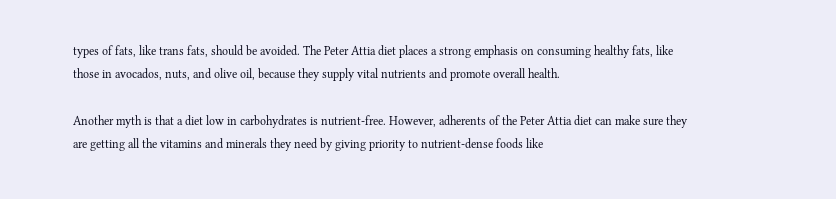types of fats, like trans fats, should be avoided. The Peter Attia diet places a strong emphasis on consuming healthy fats, like those in avocados, nuts, and olive oil, because they supply vital nutrients and promote overall health.

Another myth is that a diet low in carbohydrates is nutrient-free. However, adherents of the Peter Attia diet can make sure they are getting all the vitamins and minerals they need by giving priority to nutrient-dense foods like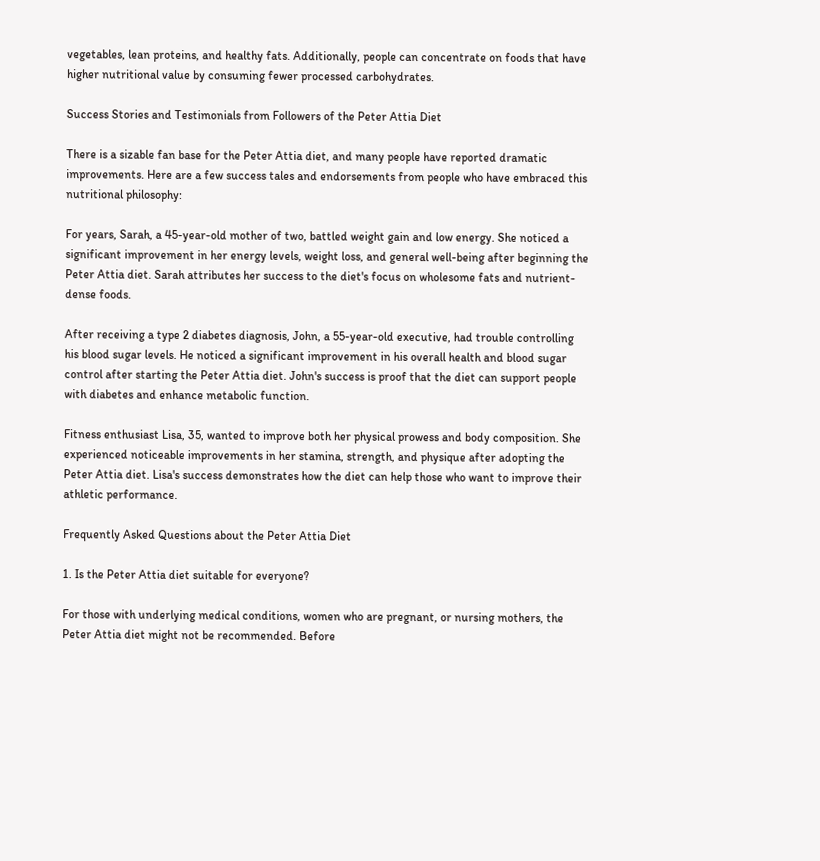vegetables, lean proteins, and healthy fats. Additionally, people can concentrate on foods that have higher nutritional value by consuming fewer processed carbohydrates.

Success Stories and Testimonials from Followers of the Peter Attia Diet

There is a sizable fan base for the Peter Attia diet, and many people have reported dramatic improvements. Here are a few success tales and endorsements from people who have embraced this nutritional philosophy:

For years, Sarah, a 45-year-old mother of two, battled weight gain and low energy. She noticed a significant improvement in her energy levels, weight loss, and general well-being after beginning the Peter Attia diet. Sarah attributes her success to the diet's focus on wholesome fats and nutrient-dense foods.

After receiving a type 2 diabetes diagnosis, John, a 55-year-old executive, had trouble controlling his blood sugar levels. He noticed a significant improvement in his overall health and blood sugar control after starting the Peter Attia diet. John's success is proof that the diet can support people with diabetes and enhance metabolic function.

Fitness enthusiast Lisa, 35, wanted to improve both her physical prowess and body composition. She experienced noticeable improvements in her stamina, strength, and physique after adopting the Peter Attia diet. Lisa's success demonstrates how the diet can help those who want to improve their athletic performance.

Frequently Asked Questions about the Peter Attia Diet

1. Is the Peter Attia diet suitable for everyone?

For those with underlying medical conditions, women who are pregnant, or nursing mothers, the Peter Attia diet might not be recommended. Before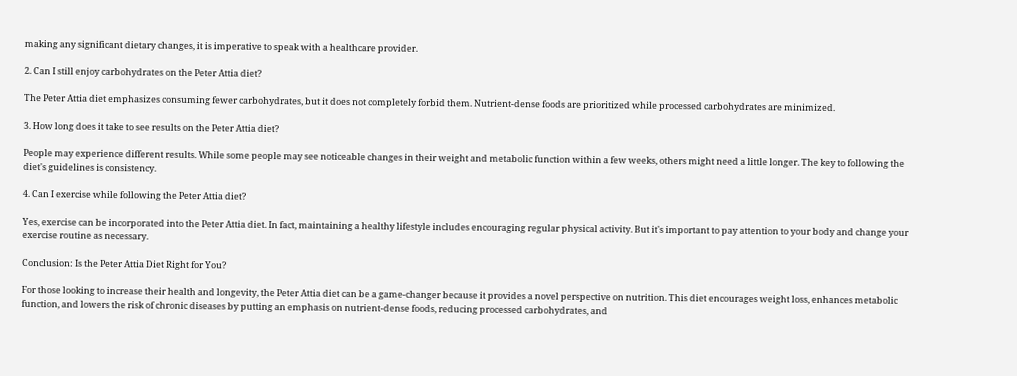making any significant dietary changes, it is imperative to speak with a healthcare provider.

2. Can I still enjoy carbohydrates on the Peter Attia diet?

The Peter Attia diet emphasizes consuming fewer carbohydrates, but it does not completely forbid them. Nutrient-dense foods are prioritized while processed carbohydrates are minimized.

3. How long does it take to see results on the Peter Attia diet?

People may experience different results. While some people may see noticeable changes in their weight and metabolic function within a few weeks, others might need a little longer. The key to following the diet's guidelines is consistency.

4. Can I exercise while following the Peter Attia diet?

Yes, exercise can be incorporated into the Peter Attia diet. In fact, maintaining a healthy lifestyle includes encouraging regular physical activity. But it's important to pay attention to your body and change your exercise routine as necessary.

Conclusion: Is the Peter Attia Diet Right for You?

For those looking to increase their health and longevity, the Peter Attia diet can be a game-changer because it provides a novel perspective on nutrition. This diet encourages weight loss, enhances metabolic function, and lowers the risk of chronic diseases by putting an emphasis on nutrient-dense foods, reducing processed carbohydrates, and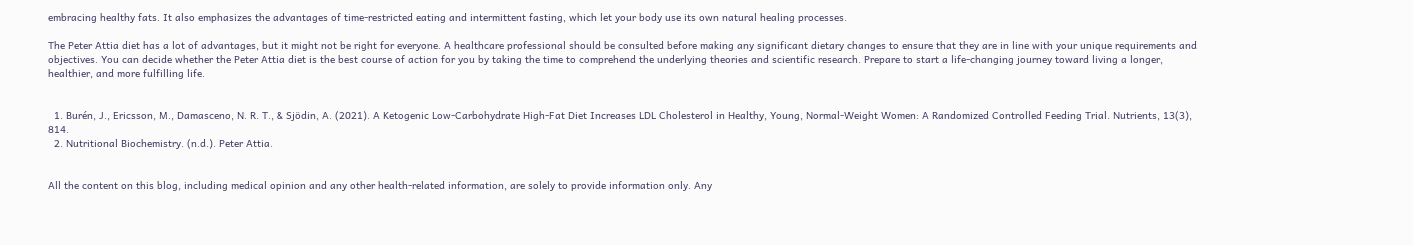embracing healthy fats. It also emphasizes the advantages of time-restricted eating and intermittent fasting, which let your body use its own natural healing processes.

The Peter Attia diet has a lot of advantages, but it might not be right for everyone. A healthcare professional should be consulted before making any significant dietary changes to ensure that they are in line with your unique requirements and objectives. You can decide whether the Peter Attia diet is the best course of action for you by taking the time to comprehend the underlying theories and scientific research. Prepare to start a life-changing journey toward living a longer, healthier, and more fulfilling life.


  1. Burén, J., Ericsson, M., Damasceno, N. R. T., & Sjödin, A. (2021). A Ketogenic Low-Carbohydrate High-Fat Diet Increases LDL Cholesterol in Healthy, Young, Normal-Weight Women: A Randomized Controlled Feeding Trial. Nutrients, 13(3), 814.
  2. Nutritional Biochemistry. (n.d.). Peter Attia.


All the content on this blog, including medical opinion and any other health-related information, are solely to provide information only. Any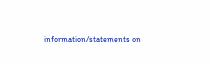information/statements on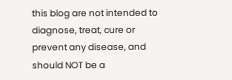this blog are not intended to diagnose, treat, cure or prevent any disease, and should NOT be a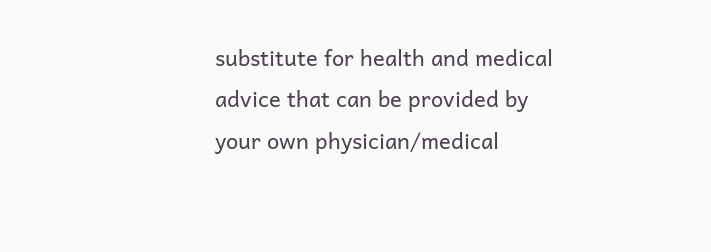substitute for health and medical advice that can be provided by your own physician/medical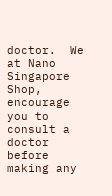doctor.  We at Nano Singapore Shop, encourage you to consult a doctor before making any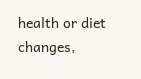health or diet changes,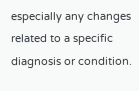especially any changes related to a specific diagnosis or condition.